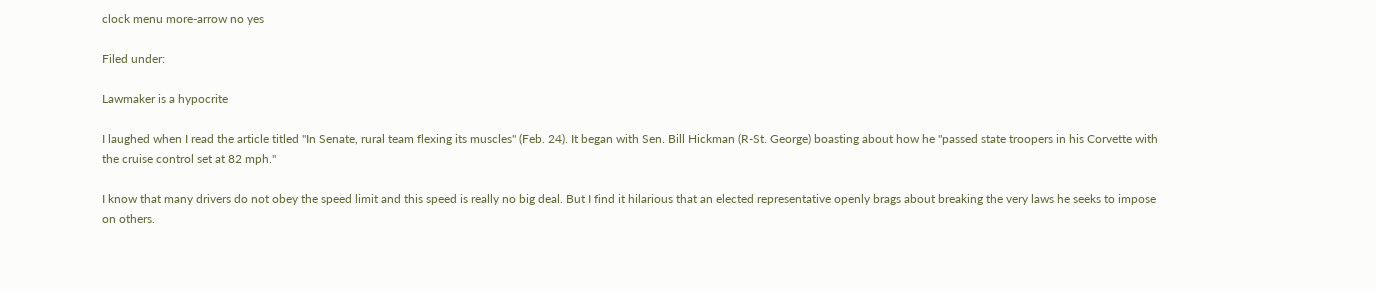clock menu more-arrow no yes

Filed under:

Lawmaker is a hypocrite

I laughed when I read the article titled "In Senate, rural team flexing its muscles" (Feb. 24). It began with Sen. Bill Hickman (R-St. George) boasting about how he "passed state troopers in his Corvette with the cruise control set at 82 mph."

I know that many drivers do not obey the speed limit and this speed is really no big deal. But I find it hilarious that an elected representative openly brags about breaking the very laws he seeks to impose on others.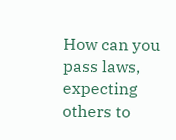How can you pass laws, expecting others to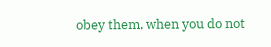obey them, when you do not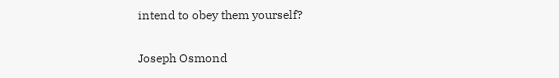intend to obey them yourself?

Joseph Osmond